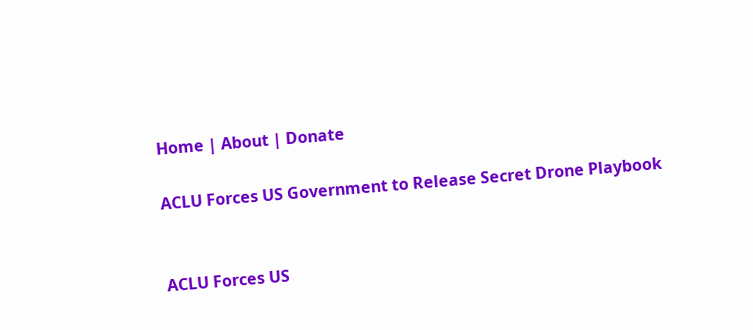Home | About | Donate

ACLU Forces US Government to Release Secret Drone Playbook


ACLU Forces US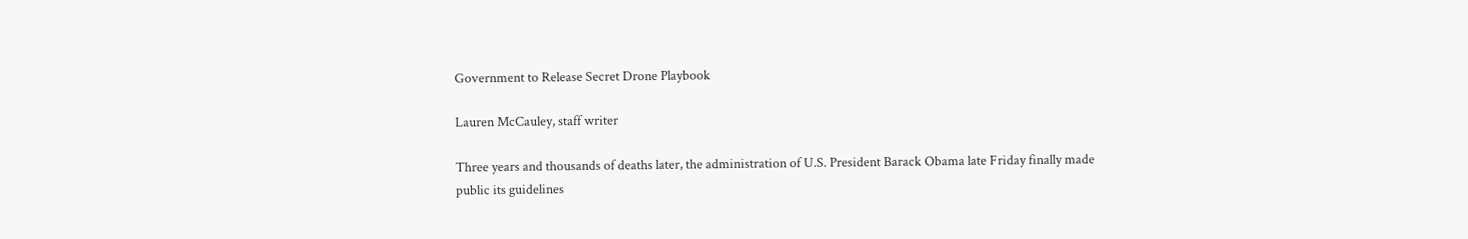Government to Release Secret Drone Playbook

Lauren McCauley, staff writer

Three years and thousands of deaths later, the administration of U.S. President Barack Obama late Friday finally made public its guidelines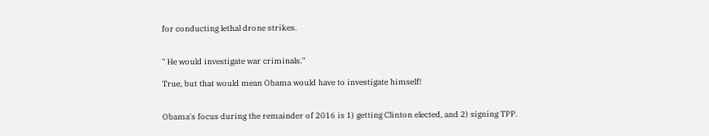for conducting lethal drone strikes.


" He would investigate war criminals."

True, but that would mean Obama would have to investigate himself!


Obama's focus during the remainder of 2016 is 1) getting Clinton elected, and 2) signing TPP.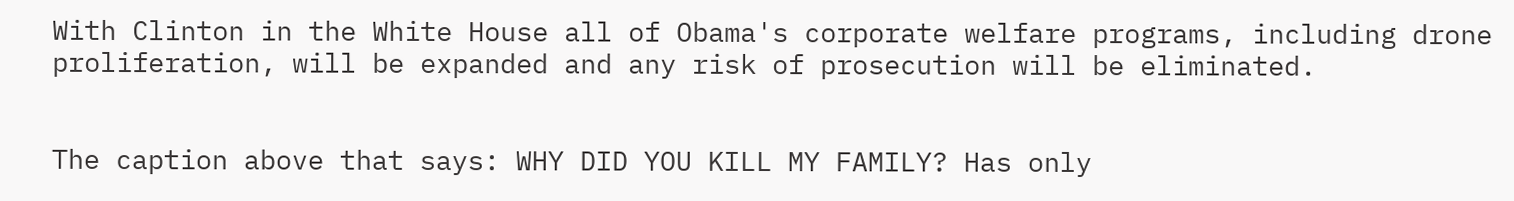With Clinton in the White House all of Obama's corporate welfare programs, including drone proliferation, will be expanded and any risk of prosecution will be eliminated.


The caption above that says: WHY DID YOU KILL MY FAMILY? Has only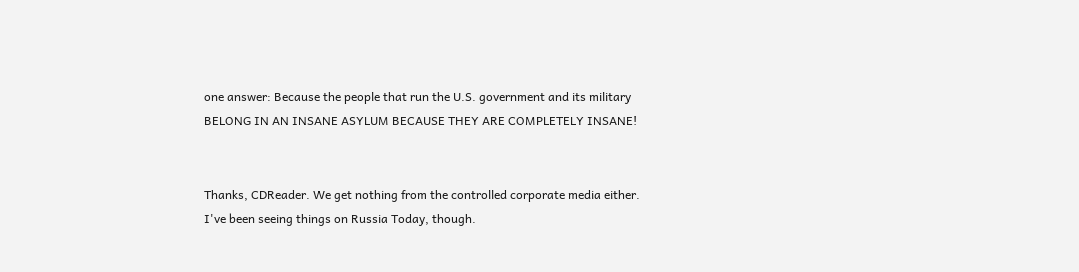one answer: Because the people that run the U.S. government and its military BELONG IN AN INSANE ASYLUM BECAUSE THEY ARE COMPLETELY INSANE!


Thanks, CDReader. We get nothing from the controlled corporate media either. I've been seeing things on Russia Today, though.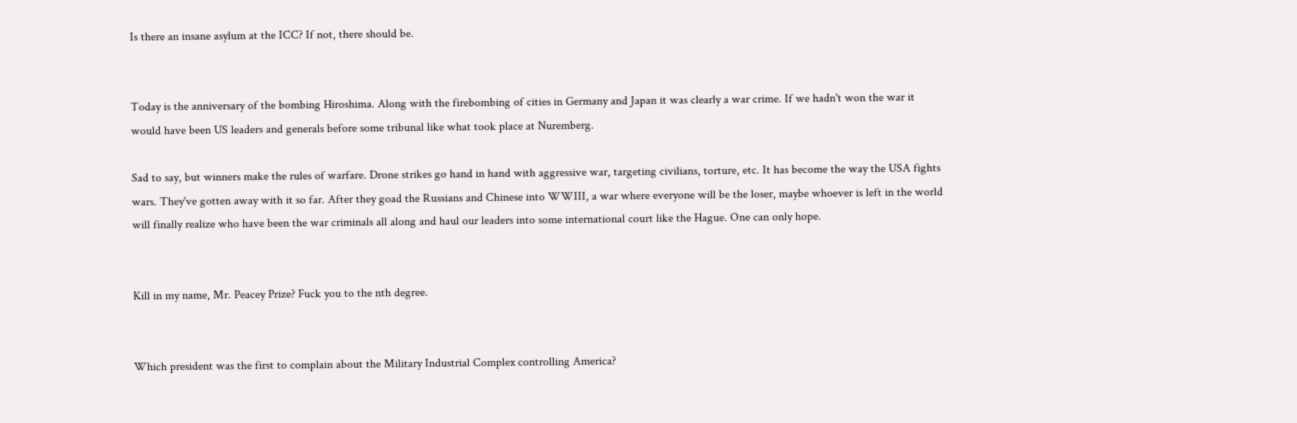Is there an insane asylum at the ICC? If not, there should be.


Today is the anniversary of the bombing Hiroshima. Along with the firebombing of cities in Germany and Japan it was clearly a war crime. If we hadn't won the war it would have been US leaders and generals before some tribunal like what took place at Nuremberg.

Sad to say, but winners make the rules of warfare. Drone strikes go hand in hand with aggressive war, targeting civilians, torture, etc. It has become the way the USA fights wars. They've gotten away with it so far. After they goad the Russians and Chinese into WWIII, a war where everyone will be the loser, maybe whoever is left in the world will finally realize who have been the war criminals all along and haul our leaders into some international court like the Hague. One can only hope.


Kill in my name, Mr. Peacey Prize? Fuck you to the nth degree.


Which president was the first to complain about the Military Industrial Complex controlling America?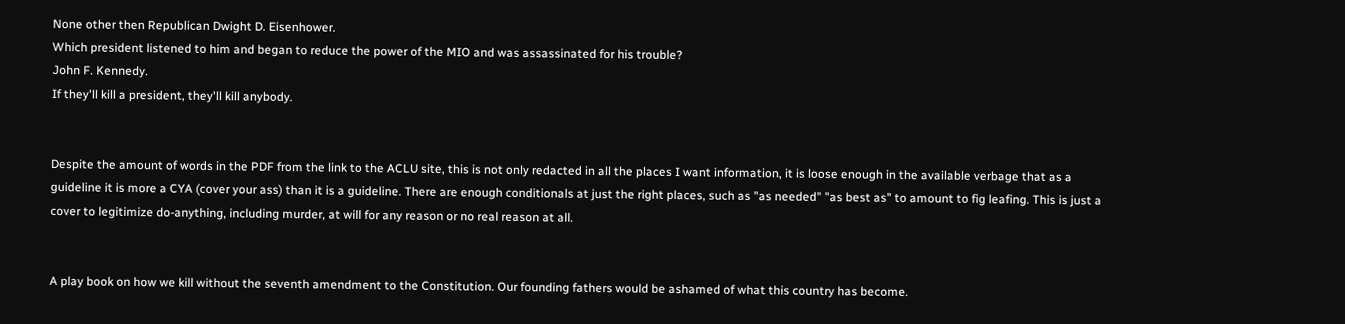None other then Republican Dwight D. Eisenhower.
Which president listened to him and began to reduce the power of the MIO and was assassinated for his trouble?
John F. Kennedy.
If they'll kill a president, they'll kill anybody.


Despite the amount of words in the PDF from the link to the ACLU site, this is not only redacted in all the places I want information, it is loose enough in the available verbage that as a guideline it is more a CYA (cover your ass) than it is a guideline. There are enough conditionals at just the right places, such as "as needed" "as best as" to amount to fig leafing. This is just a cover to legitimize do-anything, including murder, at will for any reason or no real reason at all.


A play book on how we kill without the seventh amendment to the Constitution. Our founding fathers would be ashamed of what this country has become.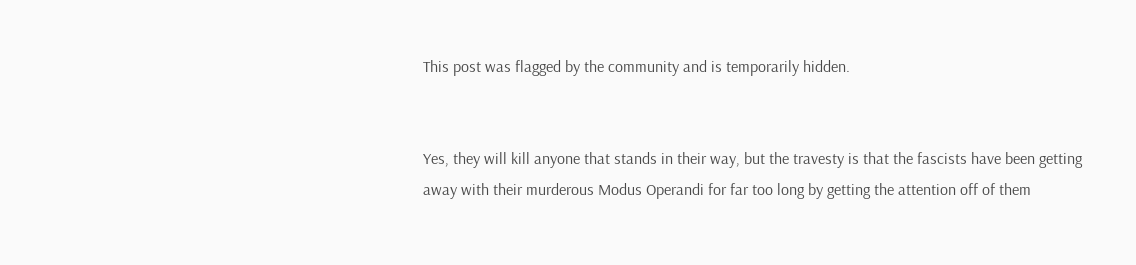This post was flagged by the community and is temporarily hidden.


Yes, they will kill anyone that stands in their way, but the travesty is that the fascists have been getting away with their murderous Modus Operandi for far too long by getting the attention off of them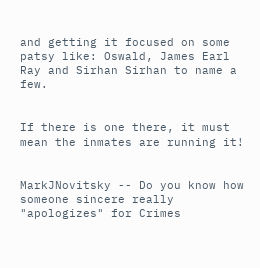and getting it focused on some patsy like: Oswald, James Earl Ray and Sirhan Sirhan to name a few.


If there is one there, it must mean the inmates are running it!


MarkJNovitsky -- Do you know how someone sincere really "apologizes" for Crimes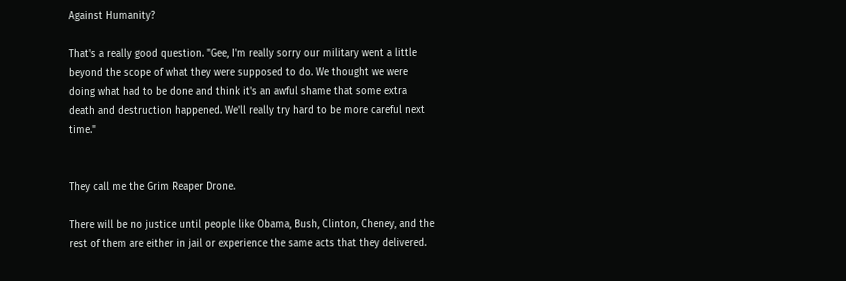Against Humanity?

That's a really good question. "Gee, I'm really sorry our military went a little beyond the scope of what they were supposed to do. We thought we were doing what had to be done and think it's an awful shame that some extra death and destruction happened. We'll really try hard to be more careful next time."


They call me the Grim Reaper Drone.

There will be no justice until people like Obama, Bush, Clinton, Cheney, and the rest of them are either in jail or experience the same acts that they delivered.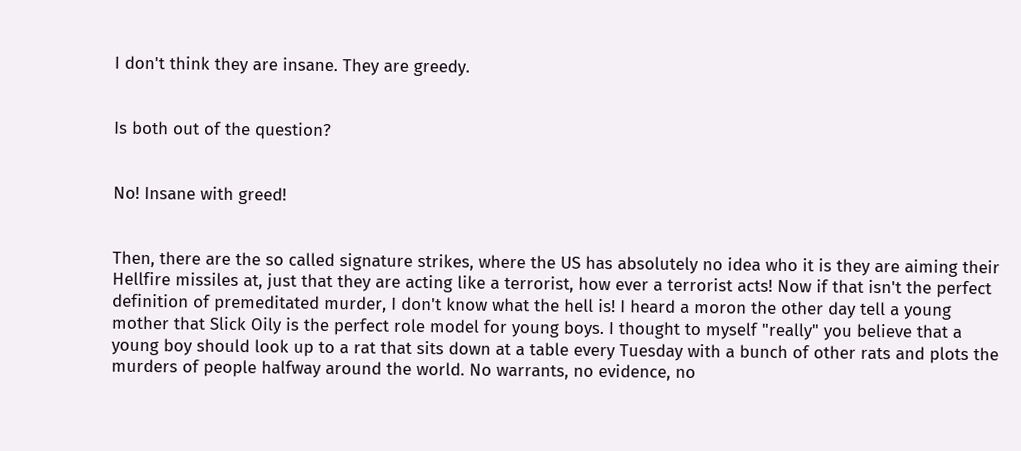I don't think they are insane. They are greedy.


Is both out of the question?


No! Insane with greed!


Then, there are the so called signature strikes, where the US has absolutely no idea who it is they are aiming their Hellfire missiles at, just that they are acting like a terrorist, how ever a terrorist acts! Now if that isn't the perfect definition of premeditated murder, I don't know what the hell is! I heard a moron the other day tell a young mother that Slick Oily is the perfect role model for young boys. I thought to myself "really" you believe that a young boy should look up to a rat that sits down at a table every Tuesday with a bunch of other rats and plots the murders of people halfway around the world. No warrants, no evidence, no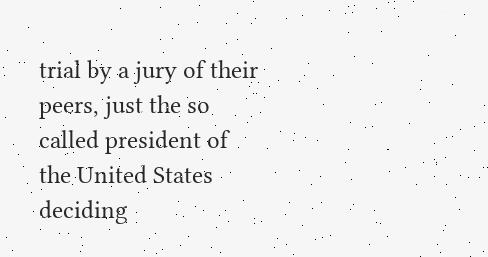trial by a jury of their peers, just the so called president of the United States deciding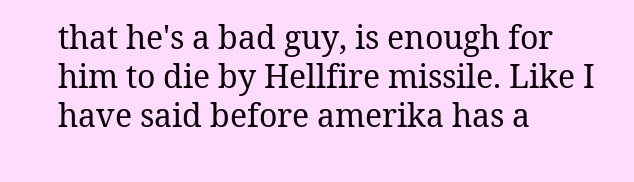that he's a bad guy, is enough for him to die by Hellfire missile. Like I have said before amerika has a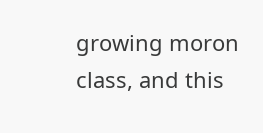growing moron class, and this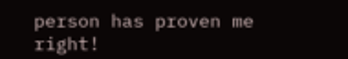person has proven me right!